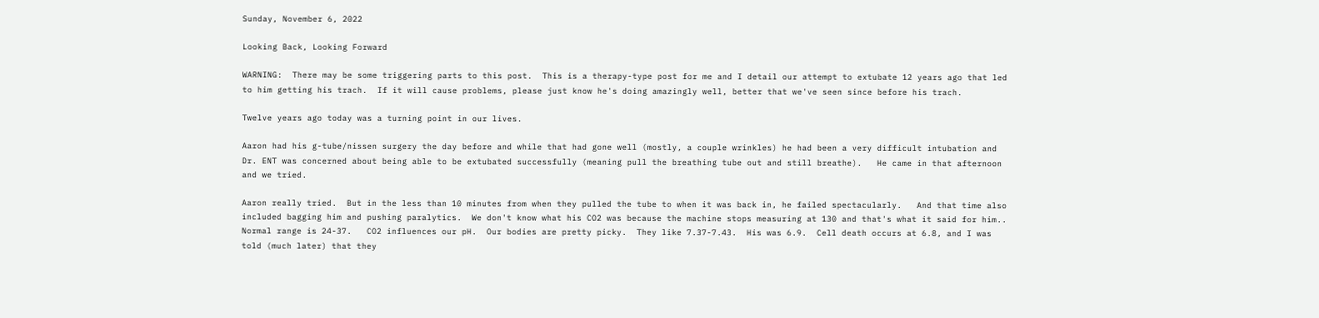Sunday, November 6, 2022

Looking Back, Looking Forward

WARNING:  There may be some triggering parts to this post.  This is a therapy-type post for me and I detail our attempt to extubate 12 years ago that led to him getting his trach.  If it will cause problems, please just know he's doing amazingly well, better that we've seen since before his trach.

Twelve years ago today was a turning point in our lives.

Aaron had his g-tube/nissen surgery the day before and while that had gone well (mostly, a couple wrinkles) he had been a very difficult intubation and Dr. ENT was concerned about being able to be extubated successfully (meaning pull the breathing tube out and still breathe).   He came in that afternoon and we tried.

Aaron really tried.  But in the less than 10 minutes from when they pulled the tube to when it was back in, he failed spectacularly.   And that time also included bagging him and pushing paralytics.  We don't know what his CO2 was because the machine stops measuring at 130 and that's what it said for him..  Normal range is 24-37.   CO2 influences our pH.  Our bodies are pretty picky.  They like 7.37-7.43.  His was 6.9.  Cell death occurs at 6.8, and I was told (much later) that they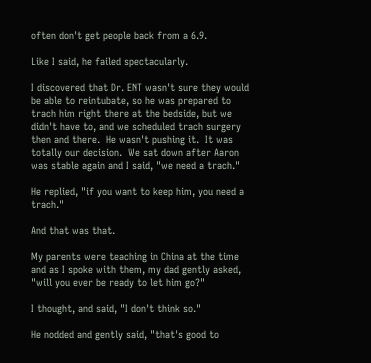often don't get people back from a 6.9.

Like I said, he failed spectacularly.

I discovered that Dr. ENT wasn't sure they would be able to reintubate, so he was prepared to trach him right there at the bedside, but we didn't have to, and we scheduled trach surgery then and there.  He wasn't pushing it.  It was totally our decision.  We sat down after Aaron was stable again and I said, "we need a trach."

He replied, "if you want to keep him, you need a trach."

And that was that.

My parents were teaching in China at the time and as I spoke with them, my dad gently asked, "will you ever be ready to let him go?"

I thought, and said, "I don't think so."

He nodded and gently said, "that's good to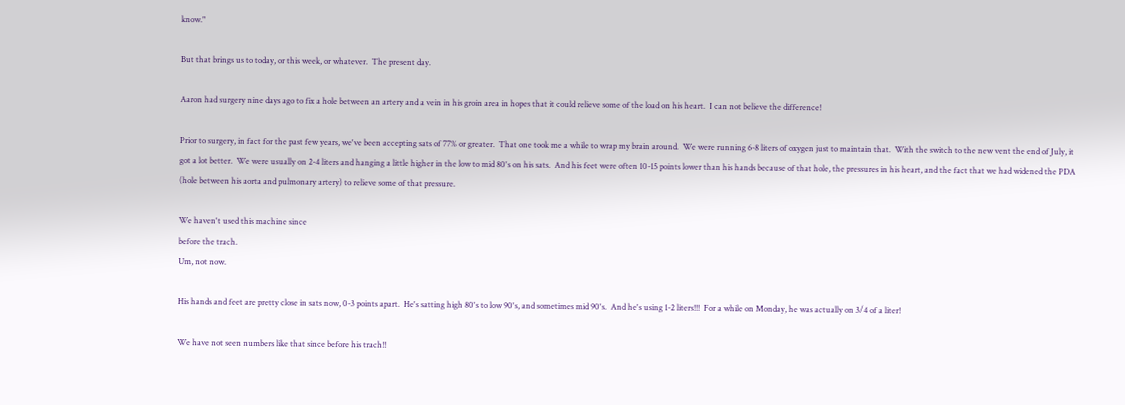know."

But that brings us to today, or this week, or whatever.  The present day.

Aaron had surgery nine days ago to fix a hole between an artery and a vein in his groin area in hopes that it could relieve some of the load on his heart.  I can not believe the difference!

Prior to surgery, in fact for the past few years, we've been accepting sats of 77% or greater.  That one took me a while to wrap my brain around.  We were running 6-8 liters of oxygen just to maintain that.  With the switch to the new vent the end of July, it got a lot better.  We were usually on 2-4 liters and hanging a little higher in the low to mid 80's on his sats.  And his feet were often 10-15 points lower than his hands because of that hole, the pressures in his heart, and the fact that we had widened the PDA (hole between his aorta and pulmonary artery) to relieve some of that pressure.

We haven't used this machine since
before the trach.
Um, not now.

His hands and feet are pretty close in sats now, 0-3 points apart.  He's satting high 80's to low 90's, and sometimes mid 90's.  And he's using 1-2 liters!!!  For a while on Monday, he was actually on 3/4 of a liter!

We have not seen numbers like that since before his trach!!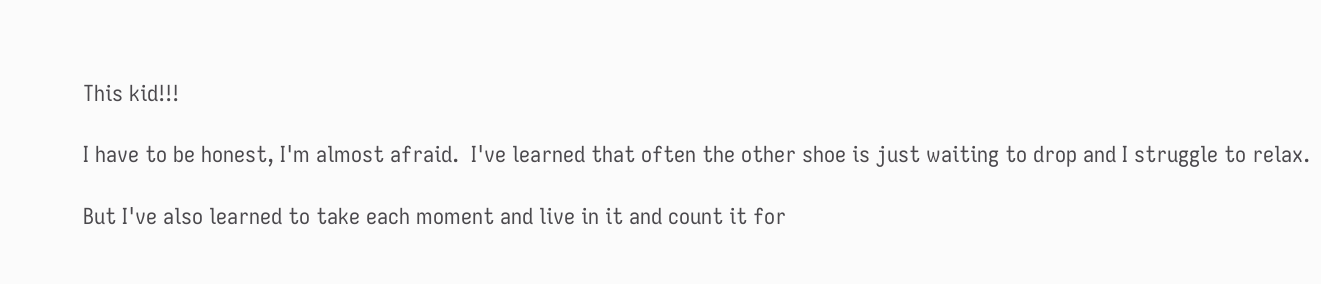This kid!!!

I have to be honest, I'm almost afraid.  I've learned that often the other shoe is just waiting to drop and I struggle to relax.

But I've also learned to take each moment and live in it and count it for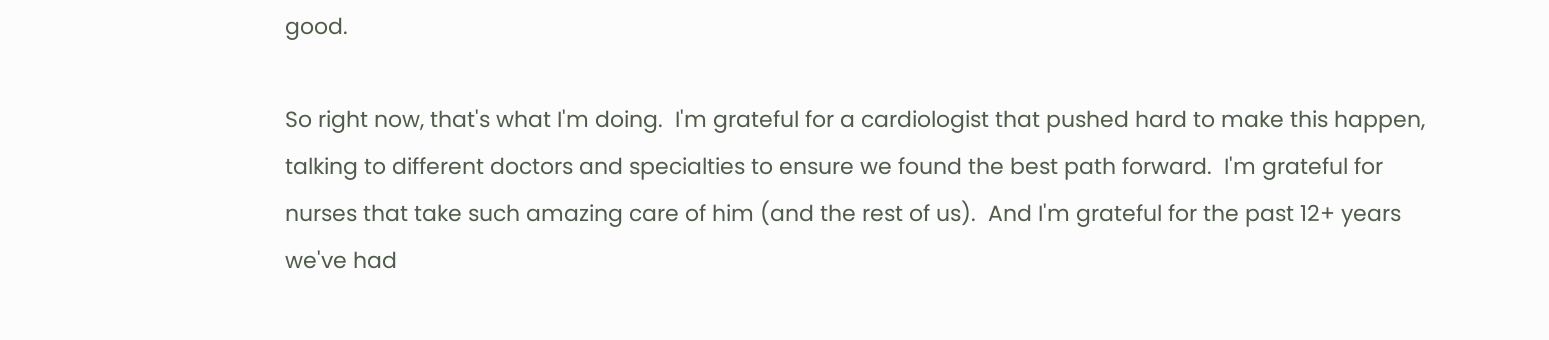good.

So right now, that's what I'm doing.  I'm grateful for a cardiologist that pushed hard to make this happen, talking to different doctors and specialties to ensure we found the best path forward.  I'm grateful for nurses that take such amazing care of him (and the rest of us).  And I'm grateful for the past 12+ years we've had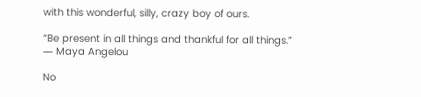with this wonderful, silly, crazy boy of ours.

“Be present in all things and thankful for all things.”
― Maya Angelou

No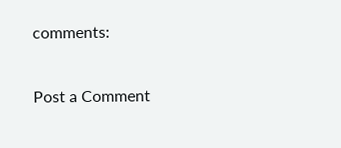comments:

Post a Comment